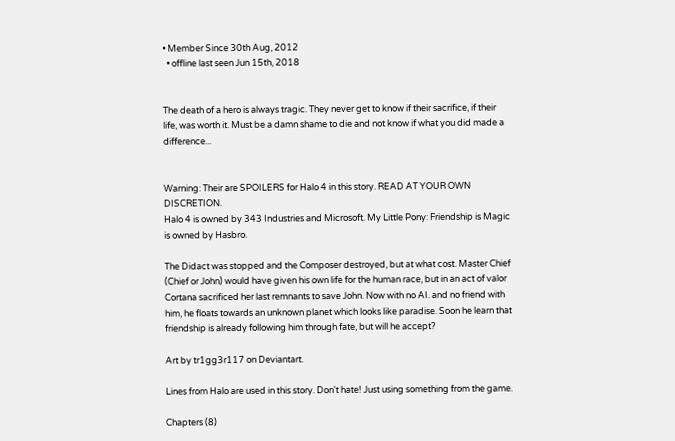• Member Since 30th Aug, 2012
  • offline last seen Jun 15th, 2018


The death of a hero is always tragic. They never get to know if their sacrifice, if their life, was worth it. Must be a damn shame to die and not know if what you did made a difference...


Warning: Their are SPOILERS for Halo 4 in this story. READ AT YOUR OWN DISCRETION.
Halo 4 is owned by 343 Industries and Microsoft. My Little Pony: Friendship is Magic is owned by Hasbro.

The Didact was stopped and the Composer destroyed, but at what cost. Master Chief (Chief or John) would have given his own life for the human race, but in an act of valor Cortana sacrificed her last remnants to save John. Now with no AI. and no friend with him, he floats towards an unknown planet which looks like paradise. Soon he learn that friendship is already following him through fate, but will he accept?

Art by tr1gg3r117 on Deviantart.

Lines from Halo are used in this story. Don't hate! Just using something from the game.

Chapters (8)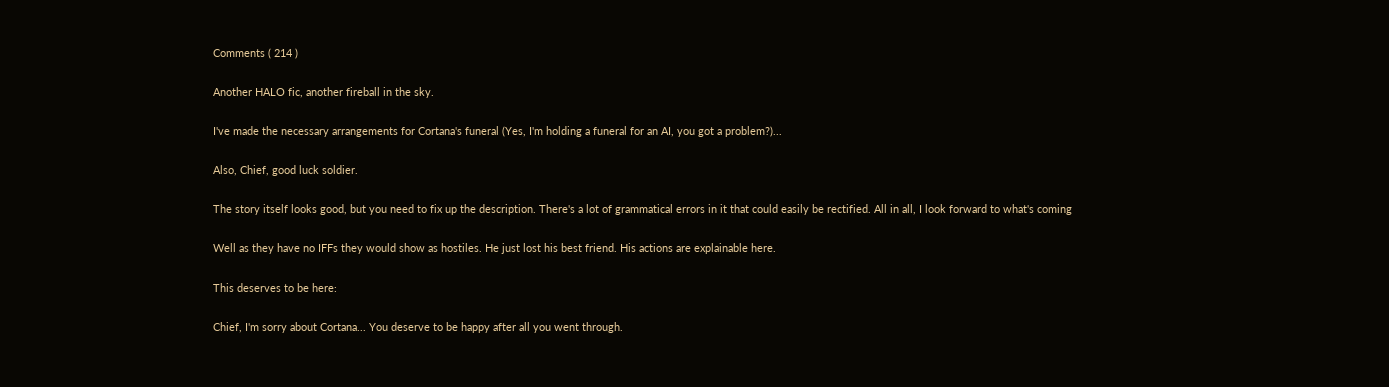Comments ( 214 )

Another HALO fic, another fireball in the sky.

I've made the necessary arrangements for Cortana's funeral (Yes, I'm holding a funeral for an AI, you got a problem?)...

Also, Chief, good luck soldier.

The story itself looks good, but you need to fix up the description. There's a lot of grammatical errors in it that could easily be rectified. All in all, I look forward to what's coming

Well as they have no IFFs they would show as hostiles. He just lost his best friend. His actions are explainable here.

This deserves to be here:

Chief, I'm sorry about Cortana... You deserve to be happy after all you went through.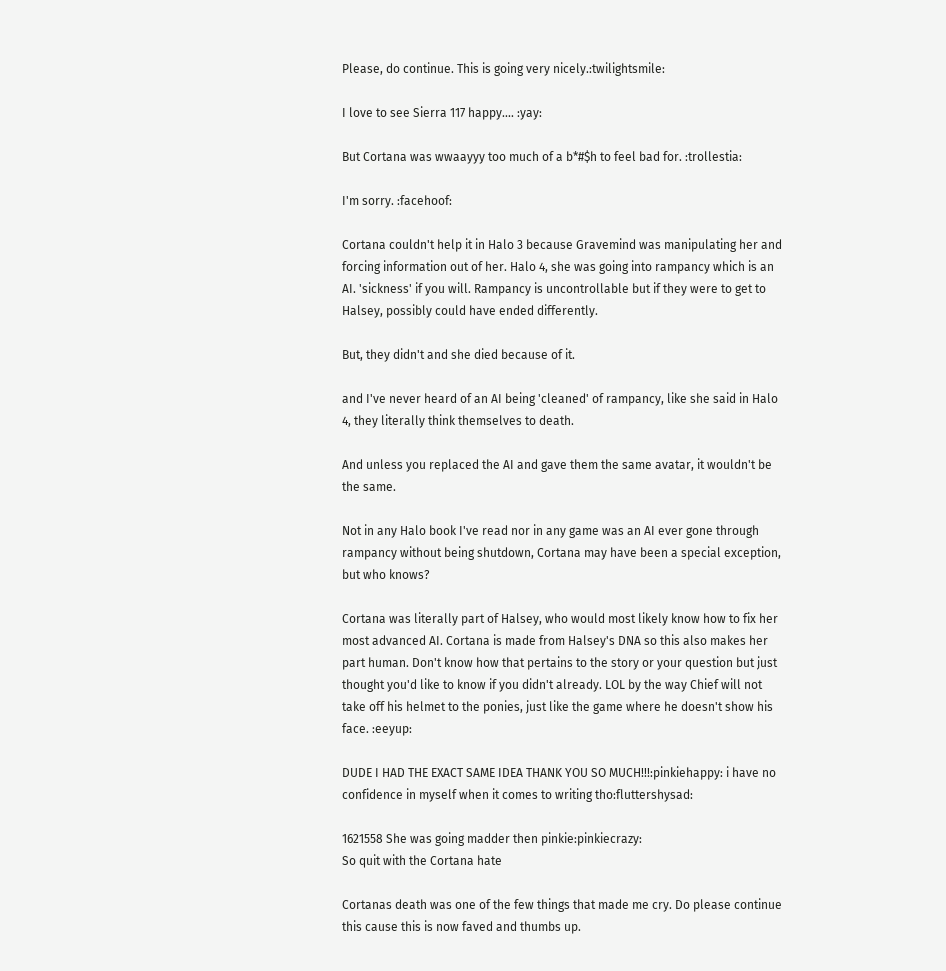Please, do continue. This is going very nicely.:twilightsmile:

I love to see Sierra 117 happy.... :yay:

But Cortana was wwaayyy too much of a b*#$h to feel bad for. :trollestia:

I'm sorry. :facehoof:

Cortana couldn't help it in Halo 3 because Gravemind was manipulating her and forcing information out of her. Halo 4, she was going into rampancy which is an AI. 'sickness' if you will. Rampancy is uncontrollable but if they were to get to Halsey, possibly could have ended differently.

But, they didn't and she died because of it.

and I've never heard of an AI being 'cleaned' of rampancy, like she said in Halo 4, they literally think themselves to death.

And unless you replaced the AI and gave them the same avatar, it wouldn't be the same.

Not in any Halo book I've read nor in any game was an AI ever gone through rampancy without being shutdown, Cortana may have been a special exception, but who knows?

Cortana was literally part of Halsey, who would most likely know how to fix her most advanced AI. Cortana is made from Halsey's DNA so this also makes her part human. Don't know how that pertains to the story or your question but just thought you'd like to know if you didn't already. LOL by the way Chief will not take off his helmet to the ponies, just like the game where he doesn't show his face. :eeyup:

DUDE I HAD THE EXACT SAME IDEA THANK YOU SO MUCH!!!:pinkiehappy: i have no confidence in myself when it comes to writing tho:fluttershysad:

1621558 She was going madder then pinkie:pinkiecrazy:
So quit with the Cortana hate

Cortanas death was one of the few things that made me cry. Do please continue this cause this is now faved and thumbs up.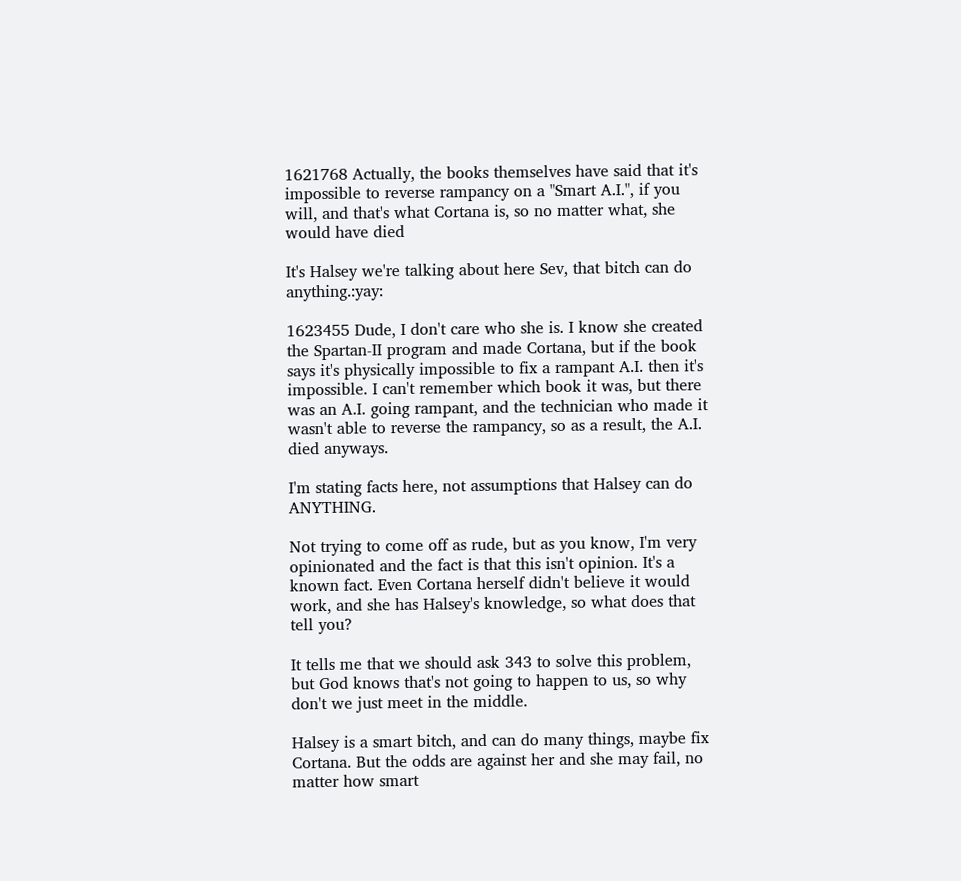1621768 Actually, the books themselves have said that it's impossible to reverse rampancy on a "Smart A.I.", if you will, and that's what Cortana is, so no matter what, she would have died

It's Halsey we're talking about here Sev, that bitch can do anything.:yay:

1623455 Dude, I don't care who she is. I know she created the Spartan-II program and made Cortana, but if the book says it's physically impossible to fix a rampant A.I. then it's impossible. I can't remember which book it was, but there was an A.I. going rampant, and the technician who made it wasn't able to reverse the rampancy, so as a result, the A.I. died anyways.

I'm stating facts here, not assumptions that Halsey can do ANYTHING.

Not trying to come off as rude, but as you know, I'm very opinionated and the fact is that this isn't opinion. It's a known fact. Even Cortana herself didn't believe it would work, and she has Halsey's knowledge, so what does that tell you?

It tells me that we should ask 343 to solve this problem, but God knows that's not going to happen to us, so why don't we just meet in the middle.

Halsey is a smart bitch, and can do many things, maybe fix Cortana. But the odds are against her and she may fail, no matter how smart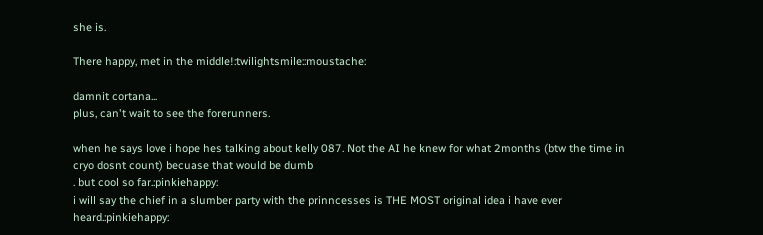she is.

There happy, met in the middle!:twilightsmile::moustache:

damnit cortana...
plus, can't wait to see the forerunners.

when he says love i hope hes talking about kelly 087. Not the AI he knew for what 2months (btw the time in cryo dosnt count) becuase that would be dumb
. but cool so far.:pinkiehappy:
i will say the chief in a slumber party with the prinncesses is THE MOST original idea i have ever heard.:pinkiehappy: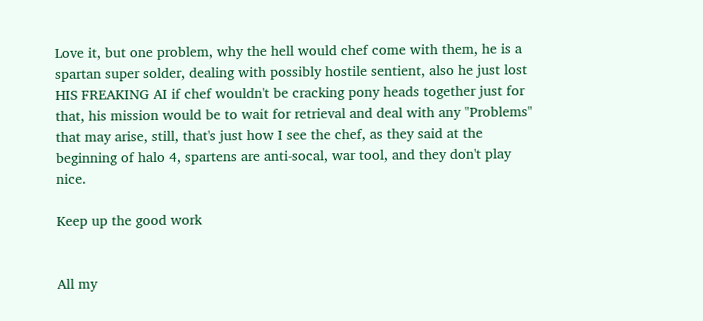Love it, but one problem, why the hell would chef come with them, he is a spartan super solder, dealing with possibly hostile sentient, also he just lost HIS FREAKING AI if chef wouldn't be cracking pony heads together just for that, his mission would be to wait for retrieval and deal with any "Problems" that may arise, still, that's just how I see the chef, as they said at the beginning of halo 4, spartens are anti-socal, war tool, and they don't play nice.

Keep up the good work


All my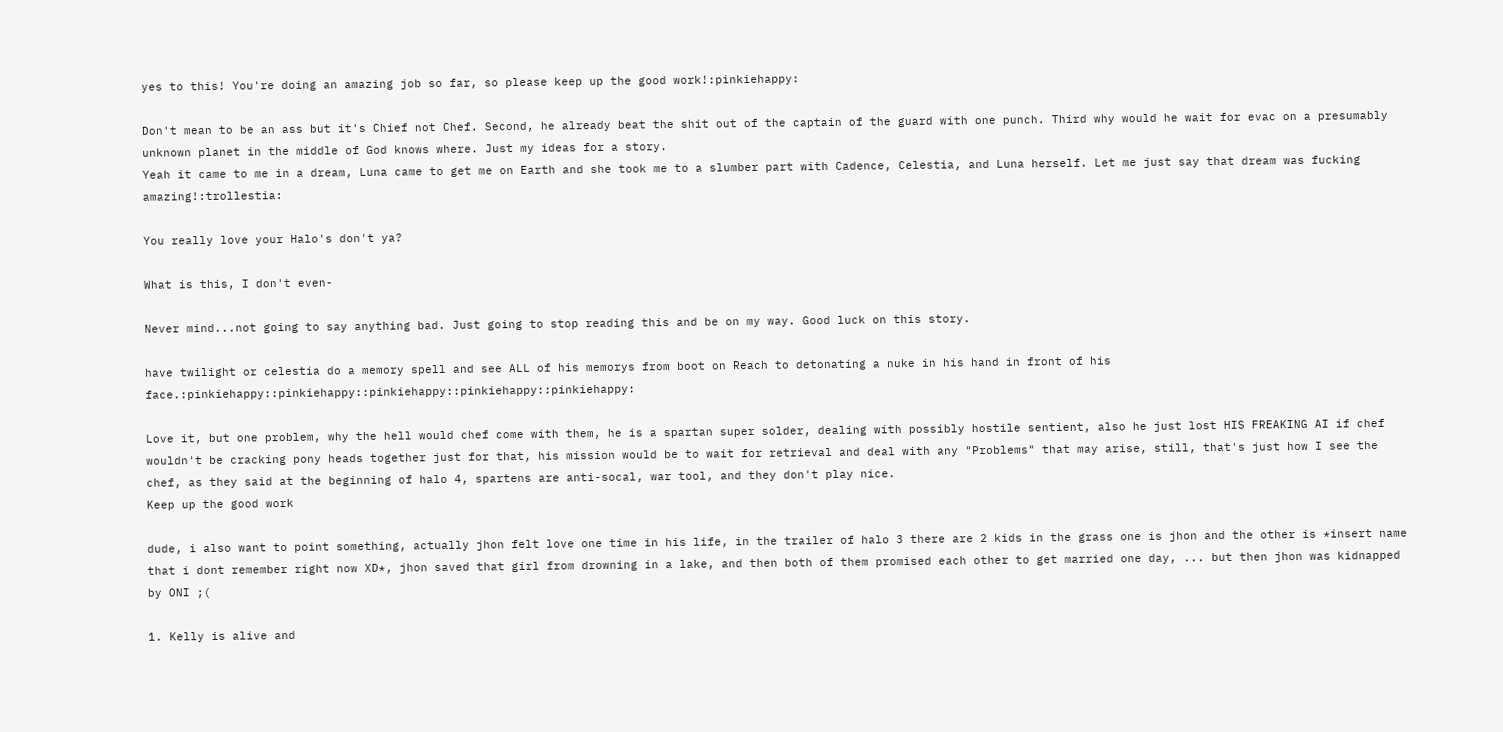yes to this! You're doing an amazing job so far, so please keep up the good work!:pinkiehappy:

Don't mean to be an ass but it's Chief not Chef. Second, he already beat the shit out of the captain of the guard with one punch. Third why would he wait for evac on a presumably unknown planet in the middle of God knows where. Just my ideas for a story.
Yeah it came to me in a dream, Luna came to get me on Earth and she took me to a slumber part with Cadence, Celestia, and Luna herself. Let me just say that dream was fucking amazing!:trollestia:

You really love your Halo's don't ya?

What is this, I don't even-

Never mind...not going to say anything bad. Just going to stop reading this and be on my way. Good luck on this story.

have twilight or celestia do a memory spell and see ALL of his memorys from boot on Reach to detonating a nuke in his hand in front of his face.:pinkiehappy::pinkiehappy::pinkiehappy::pinkiehappy::pinkiehappy:

Love it, but one problem, why the hell would chef come with them, he is a spartan super solder, dealing with possibly hostile sentient, also he just lost HIS FREAKING AI if chef wouldn't be cracking pony heads together just for that, his mission would be to wait for retrieval and deal with any "Problems" that may arise, still, that's just how I see the chef, as they said at the beginning of halo 4, spartens are anti-socal, war tool, and they don't play nice.
Keep up the good work

dude, i also want to point something, actually jhon felt love one time in his life, in the trailer of halo 3 there are 2 kids in the grass one is jhon and the other is *insert name that i dont remember right now XD*, jhon saved that girl from drowning in a lake, and then both of them promised each other to get married one day, ... but then jhon was kidnapped by ONI ;(

1. Kelly is alive and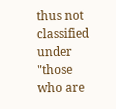thus not classified under "those who are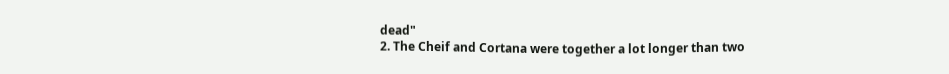dead"
2. The Cheif and Cortana were together a lot longer than two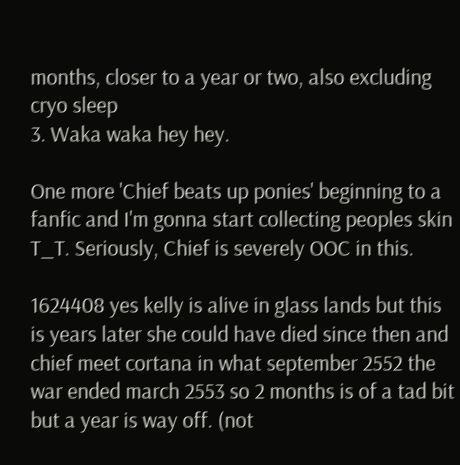months, closer to a year or two, also excluding cryo sleep
3. Waka waka hey hey.

One more 'Chief beats up ponies' beginning to a fanfic and I'm gonna start collecting peoples skin T_T. Seriously, Chief is severely OOC in this.

1624408 yes kelly is alive in glass lands but this is years later she could have died since then and chief meet cortana in what september 2552 the war ended march 2553 so 2 months is of a tad bit but a year is way off. (not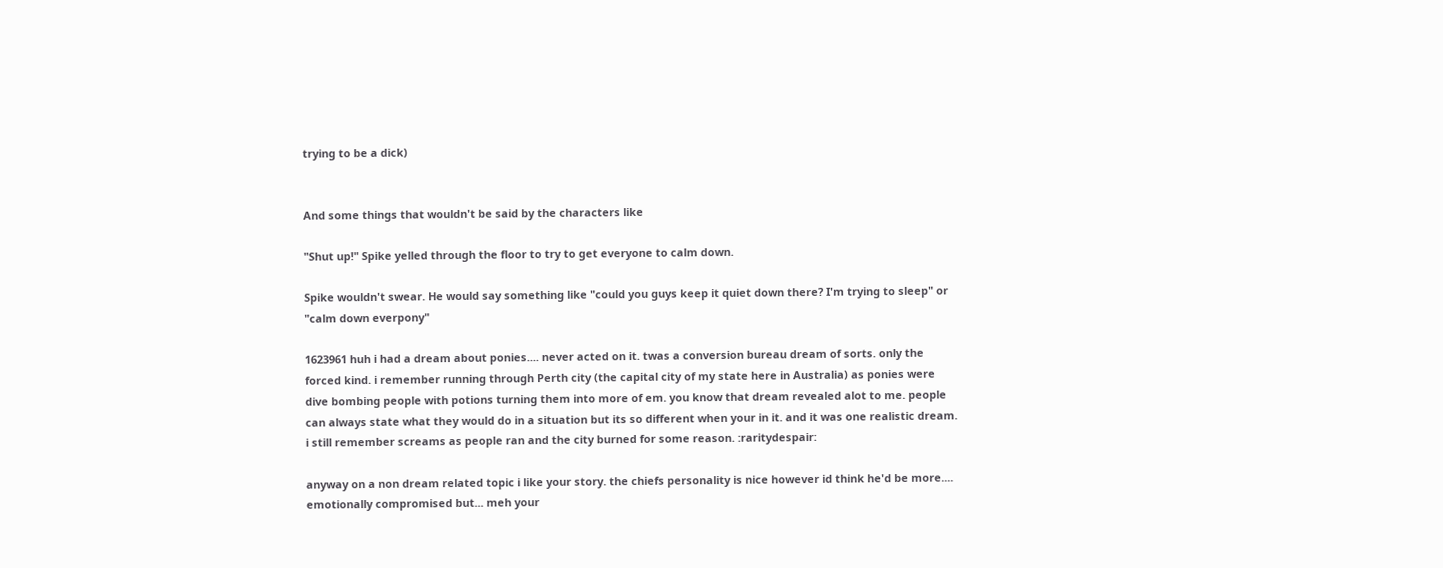trying to be a dick)


And some things that wouldn't be said by the characters like

"Shut up!" Spike yelled through the floor to try to get everyone to calm down.

Spike wouldn't swear. He would say something like "could you guys keep it quiet down there? I'm trying to sleep" or "calm down everpony"

1623961 huh i had a dream about ponies.... never acted on it. twas a conversion bureau dream of sorts. only the forced kind. i remember running through Perth city (the capital city of my state here in Australia) as ponies were dive bombing people with potions turning them into more of em. you know that dream revealed alot to me. people can always state what they would do in a situation but its so different when your in it. and it was one realistic dream. i still remember screams as people ran and the city burned for some reason. :raritydespair:

anyway on a non dream related topic i like your story. the chiefs personality is nice however id think he'd be more.... emotionally compromised but... meh your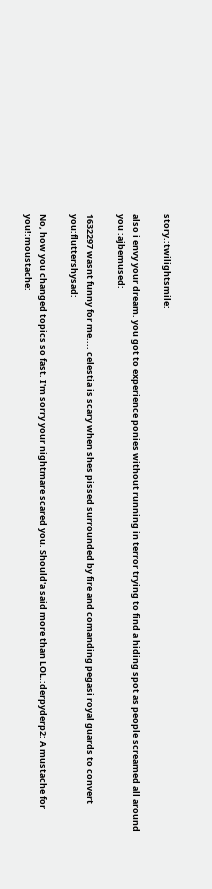story.:twilightsmile:

also i envy your dream. you got to experience ponies without running in terror trying to find a hiding spot as people screamed all around you :ajbemused:

1632297 wasnt funny for me.... celestia is scary when shes pissed surrounded by fire and comanding pegasi royal guards to convert you:fluttershysad:

No, how you changed topics so fast. I'm sorry your nightmare scared you. Should'a said more than LOL.:derpyderp2: A mustache for you!:moustache: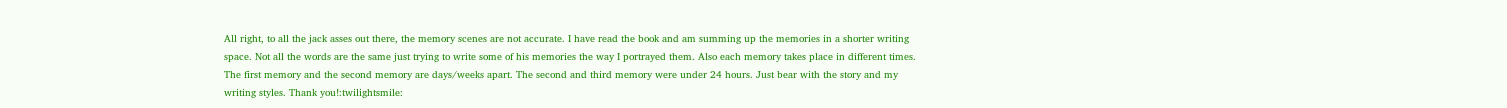All right, to all the jack asses out there, the memory scenes are not accurate. I have read the book and am summing up the memories in a shorter writing space. Not all the words are the same just trying to write some of his memories the way I portrayed them. Also each memory takes place in different times. The first memory and the second memory are days/weeks apart. The second and third memory were under 24 hours. Just bear with the story and my writing styles. Thank you!:twilightsmile: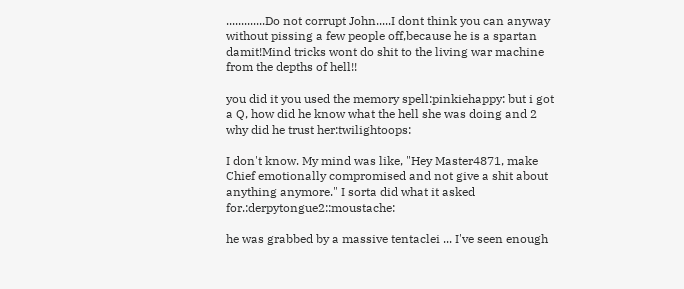.............Do not corrupt John.....I dont think you can anyway without pissing a few people off,because he is a spartan damit!Mind tricks wont do shit to the living war machine from the depths of hell!!

you did it you used the memory spell:pinkiehappy: but i got a Q, how did he know what the hell she was doing and 2 why did he trust her:twilightoops:

I don't know. My mind was like, "Hey Master4871, make Chief emotionally compromised and not give a shit about anything anymore." I sorta did what it asked for.:derpytongue2::moustache:

he was grabbed by a massive tentaclei ... I've seen enough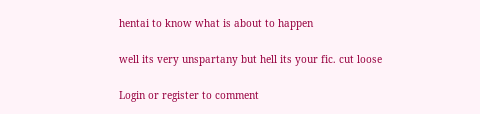hentai to know what is about to happen

well its very unspartany but hell its your fic. cut loose

Login or register to comment